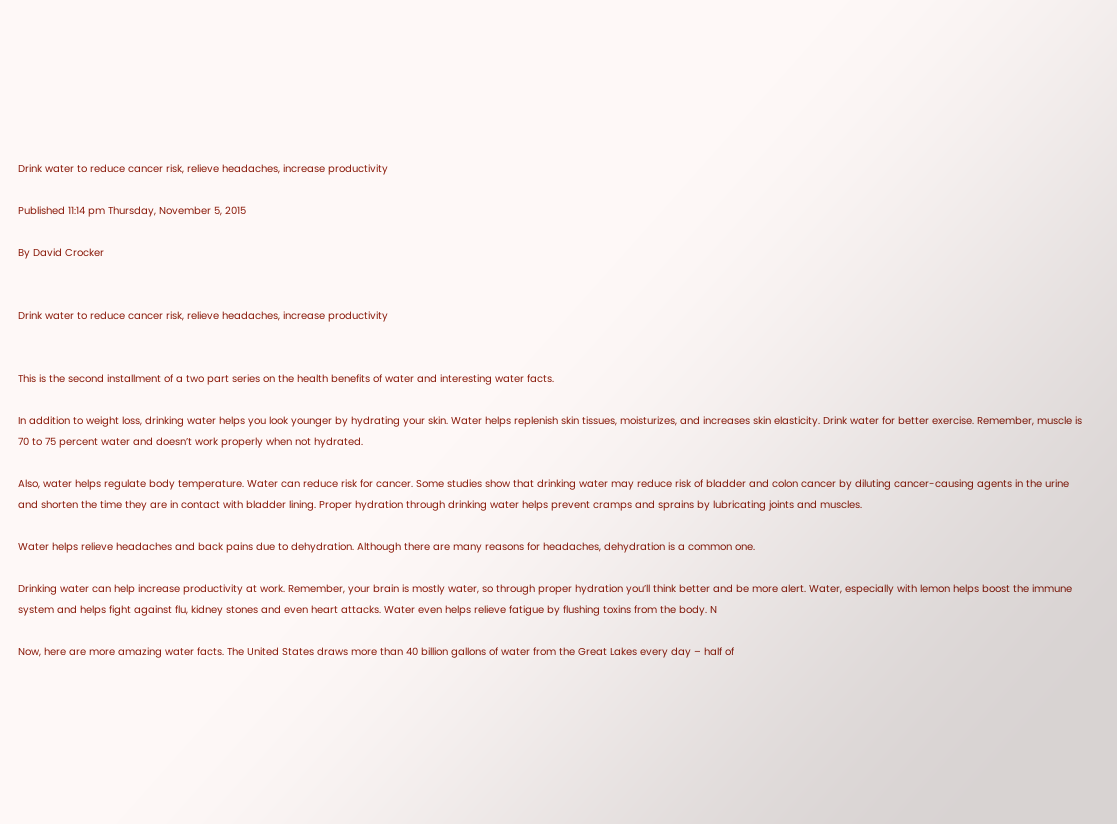Drink water to reduce cancer risk, relieve headaches, increase productivity

Published 11:14 pm Thursday, November 5, 2015

By David Crocker


Drink water to reduce cancer risk, relieve headaches, increase productivity


This is the second installment of a two part series on the health benefits of water and interesting water facts.

In addition to weight loss, drinking water helps you look younger by hydrating your skin. Water helps replenish skin tissues, moisturizes, and increases skin elasticity. Drink water for better exercise. Remember, muscle is 70 to 75 percent water and doesn’t work properly when not hydrated.

Also, water helps regulate body temperature. Water can reduce risk for cancer. Some studies show that drinking water may reduce risk of bladder and colon cancer by diluting cancer-causing agents in the urine and shorten the time they are in contact with bladder lining. Proper hydration through drinking water helps prevent cramps and sprains by lubricating joints and muscles.

Water helps relieve headaches and back pains due to dehydration. Although there are many reasons for headaches, dehydration is a common one.

Drinking water can help increase productivity at work. Remember, your brain is mostly water, so through proper hydration you’ll think better and be more alert. Water, especially with lemon helps boost the immune system and helps fight against flu, kidney stones and even heart attacks. Water even helps relieve fatigue by flushing toxins from the body. N

Now, here are more amazing water facts. The United States draws more than 40 billion gallons of water from the Great Lakes every day – half of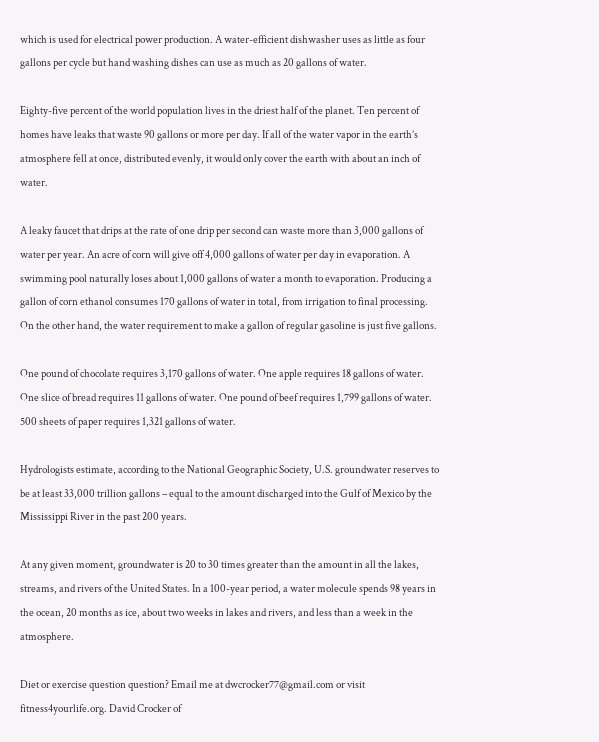which is used for electrical power production. A water-efficient dishwasher uses as little as four gallons per cycle but hand washing dishes can use as much as 20 gallons of water.

Eighty-five percent of the world population lives in the driest half of the planet. Ten percent of homes have leaks that waste 90 gallons or more per day. If all of the water vapor in the earth’s atmosphere fell at once, distributed evenly, it would only cover the earth with about an inch of water.

A leaky faucet that drips at the rate of one drip per second can waste more than 3,000 gallons of water per year. An acre of corn will give off 4,000 gallons of water per day in evaporation. A swimming pool naturally loses about 1,000 gallons of water a month to evaporation. Producing a gallon of corn ethanol consumes 170 gallons of water in total, from irrigation to final processing. On the other hand, the water requirement to make a gallon of regular gasoline is just five gallons.

One pound of chocolate requires 3,170 gallons of water. One apple requires 18 gallons of water. One slice of bread requires 11 gallons of water. One pound of beef requires 1,799 gallons of water. 500 sheets of paper requires 1,321 gallons of water.

Hydrologists estimate, according to the National Geographic Society, U.S. groundwater reserves to be at least 33,000 trillion gallons – equal to the amount discharged into the Gulf of Mexico by the Mississippi River in the past 200 years.

At any given moment, groundwater is 20 to 30 times greater than the amount in all the lakes, streams, and rivers of the United States. In a 100-year period, a water molecule spends 98 years in the ocean, 20 months as ice, about two weeks in lakes and rivers, and less than a week in the atmosphere.

Diet or exercise question question? Email me at dwcrocker77@gmail.com or visit fitness4yourlife.org. David Crocker of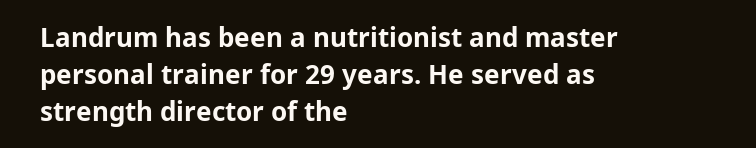Landrum has been a nutritionist and master personal trainer for 29 years. He served as strength director of the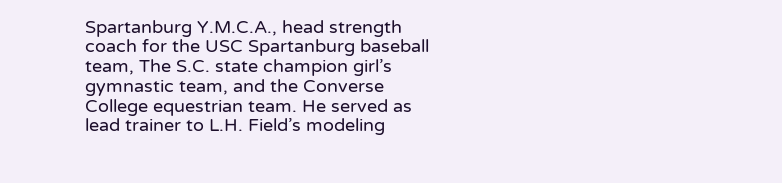Spartanburg Y.M.C.A., head strength coach for the USC Spartanburg baseball team, The S.C. state champion girl’s gymnastic team, and the Converse College equestrian team. He served as lead trainer to L.H. Field’s modeling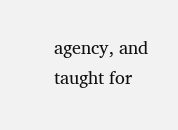agency, and taught for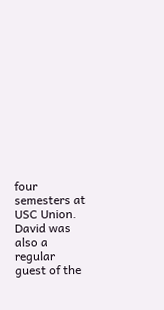four semesters at USC Union. David was also a regular guest of the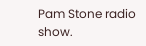Pam Stone radio show.